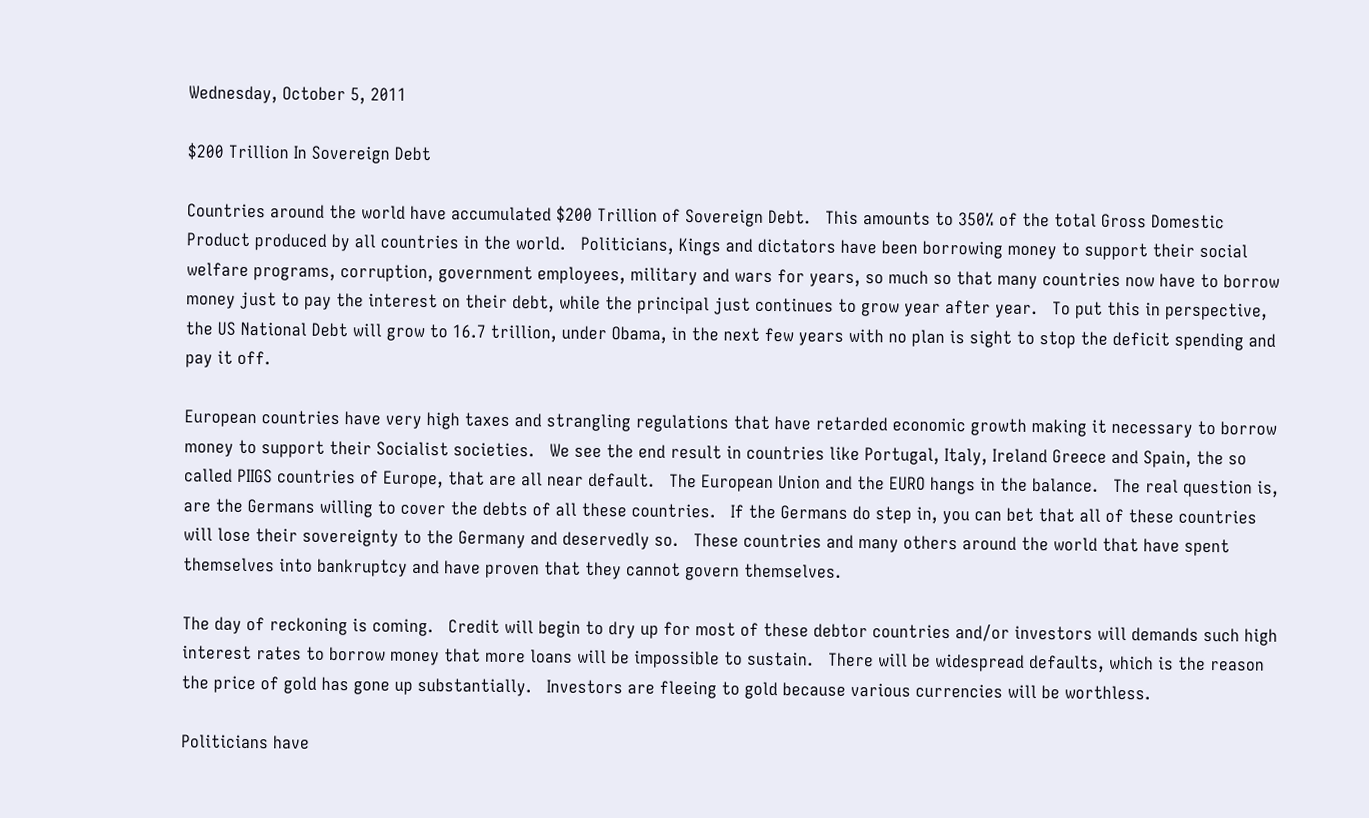Wednesday, October 5, 2011

$200 Trillion In Sovereign Debt

Countries around the world have accumulated $200 Trillion of Sovereign Debt.   This amounts to 350% of the total Gross Domestic Product produced by all countries in the world.   Politicians, Kings and dictators have been borrowing money to support their social welfare programs, corruption, government employees, military and wars for years, so much so that many countries now have to borrow money just to pay the interest on their debt, while the principal just continues to grow year after year.   To put this in perspective, the US National Debt will grow to 16.7 trillion, under Obama, in the next few years with no plan is sight to stop the deficit spending and pay it off.

European countries have very high taxes and strangling regulations that have retarded economic growth making it necessary to borrow money to support their Socialist societies.   We see the end result in countries like Portugal, Italy, Ireland Greece and Spain, the so called PIIGS countries of Europe, that are all near default.   The European Union and the EURO hangs in the balance.   The real question is, are the Germans willing to cover the debts of all these countries.   If the Germans do step in, you can bet that all of these countries will lose their sovereignty to the Germany and deservedly so.   These countries and many others around the world that have spent themselves into bankruptcy and have proven that they cannot govern themselves.

The day of reckoning is coming.   Credit will begin to dry up for most of these debtor countries and/or investors will demands such high interest rates to borrow money that more loans will be impossible to sustain.   There will be widespread defaults, which is the reason the price of gold has gone up substantially.   Investors are fleeing to gold because various currencies will be worthless.

Politicians have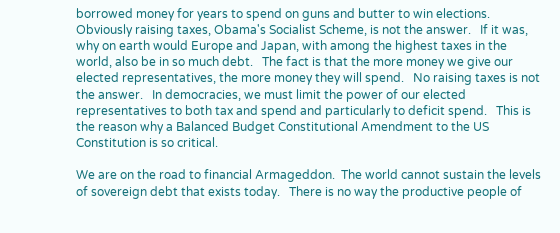borrowed money for years to spend on guns and butter to win elections.  Obviously raising taxes, Obama's Socialist Scheme, is not the answer.   If it was, why on earth would Europe and Japan, with among the highest taxes in the world, also be in so much debt.   The fact is that the more money we give our elected representatives, the more money they will spend.   No raising taxes is not the answer.   In democracies, we must limit the power of our elected representatives to both tax and spend and particularly to deficit spend.   This is the reason why a Balanced Budget Constitutional Amendment to the US Constitution is so critical.

We are on the road to financial Armageddon.  The world cannot sustain the levels of sovereign debt that exists today.   There is no way the productive people of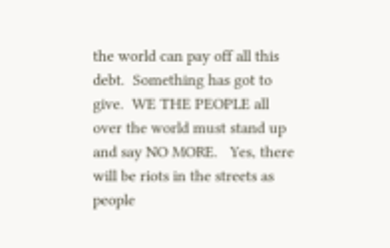the world can pay off all this debt.  Something has got to give.  WE THE PEOPLE all over the world must stand up and say NO MORE.   Yes, there will be riots in the streets as people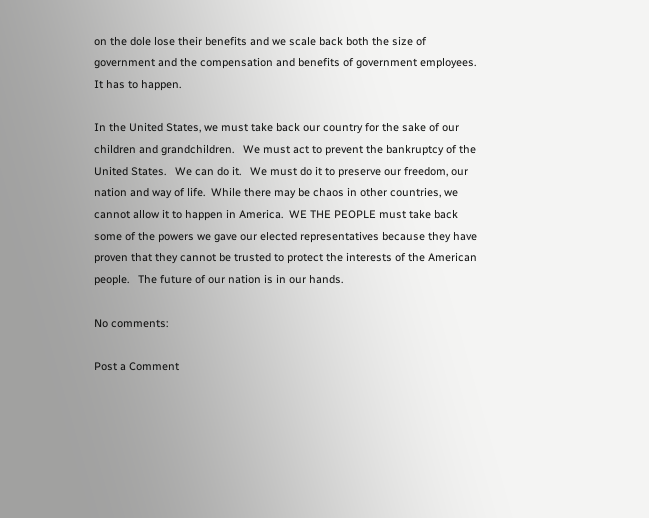on the dole lose their benefits and we scale back both the size of government and the compensation and benefits of government employees.   It has to happen.

In the United States, we must take back our country for the sake of our children and grandchildren.   We must act to prevent the bankruptcy of the United States.   We can do it.   We must do it to preserve our freedom, our nation and way of life.  While there may be chaos in other countries, we cannot allow it to happen in America.  WE THE PEOPLE must take back some of the powers we gave our elected representatives because they have proven that they cannot be trusted to protect the interests of the American people.   The future of our nation is in our hands.

No comments:

Post a Comment